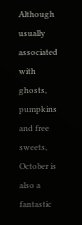Although usually associated with ghosts, pumpkins and free sweets, October is also a fantastic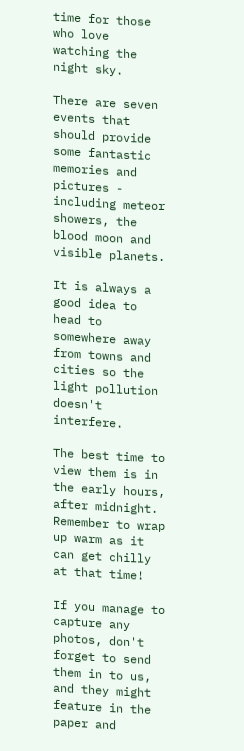time for those who love watching the night sky.

There are seven events that should provide some fantastic memories and pictures - including meteor showers, the blood moon and visible planets.

It is always a good idea to head to somewhere away from towns and cities so the light pollution doesn't interfere.

The best time to view them is in the early hours, after midnight. Remember to wrap up warm as it can get chilly at that time!

If you manage to capture any photos, don't forget to send them in to us, and they might feature in the paper and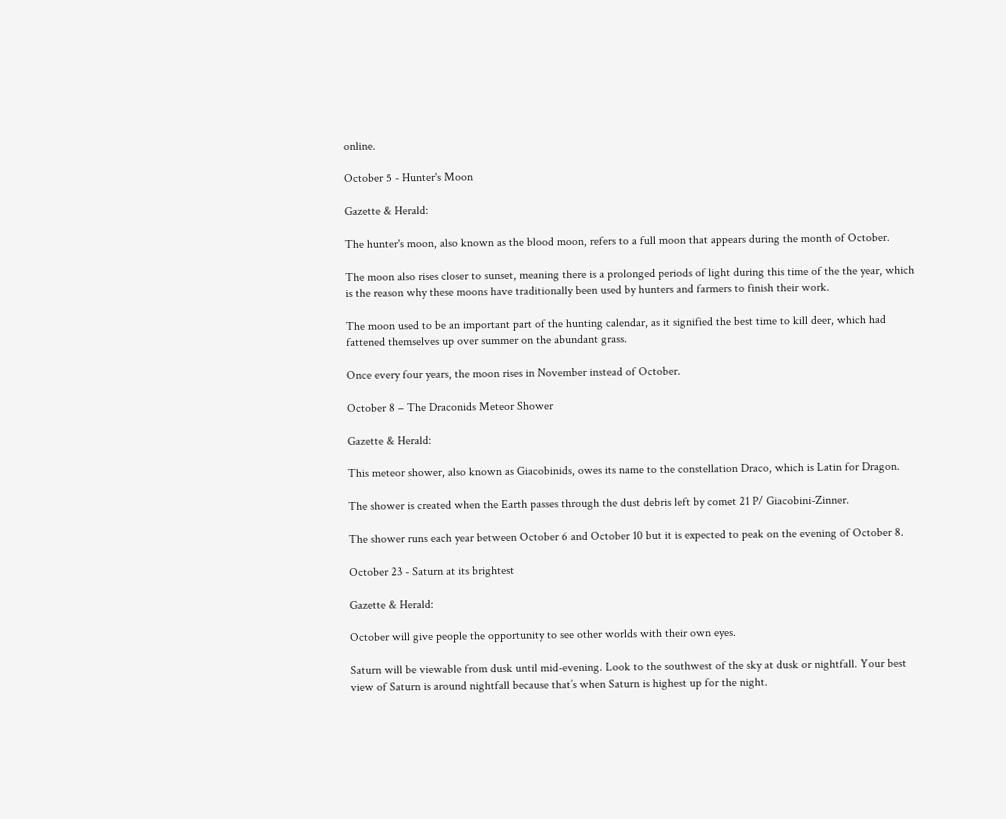online.

October 5 - Hunter's Moon

Gazette & Herald:

The hunter's moon, also known as the blood moon, refers to a full moon that appears during the month of October.

The moon also rises closer to sunset, meaning there is a prolonged periods of light during this time of the the year, which is the reason why these moons have traditionally been used by hunters and farmers to finish their work.

The moon used to be an important part of the hunting calendar, as it signified the best time to kill deer, which had fattened themselves up over summer on the abundant grass.

Once every four years, the moon rises in November instead of October.

October 8 – The Draconids Meteor Shower

Gazette & Herald:

This meteor shower, also known as Giacobinids, owes its name to the constellation Draco, which is Latin for Dragon.

The shower is created when the Earth passes through the dust debris left by comet 21 P/ Giacobini-Zinner.

The shower runs each year between October 6 and October 10 but it is expected to peak on the evening of October 8.

October 23 - Saturn at its brightest

Gazette & Herald:

October will give people the opportunity to see other worlds with their own eyes.

Saturn will be viewable from dusk until mid-evening. Look to the southwest of the sky at dusk or nightfall. Your best view of Saturn is around nightfall because that’s when Saturn is highest up for the night.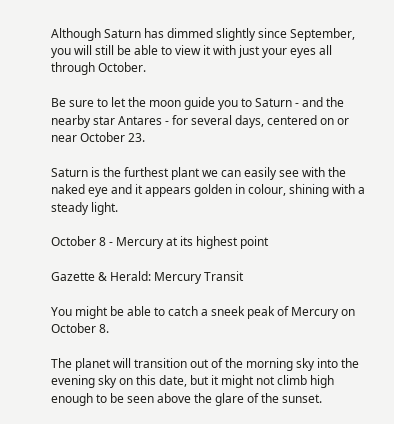Although Saturn has dimmed slightly since September, you will still be able to view it with just your eyes all through October.

Be sure to let the moon guide you to Saturn - and the nearby star Antares - for several days, centered on or near October 23.

Saturn is the furthest plant we can easily see with the naked eye and it appears golden in colour, shining with a steady light.

October 8 - Mercury at its highest point

Gazette & Herald: Mercury Transit

You might be able to catch a sneek peak of Mercury on October 8.

The planet will transition out of the morning sky into the evening sky on this date, but it might not climb high enough to be seen above the glare of the sunset.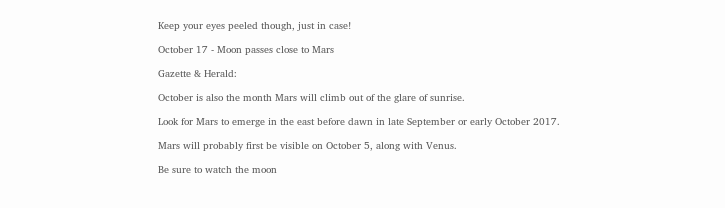Keep your eyes peeled though, just in case!

October 17 - Moon passes close to Mars

Gazette & Herald:

October is also the month Mars will climb out of the glare of sunrise.

Look for Mars to emerge in the east before dawn in late September or early October 2017.

Mars will probably first be visible on October 5, along with Venus.

Be sure to watch the moon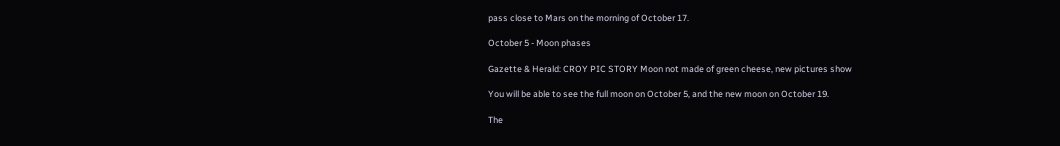pass close to Mars on the morning of October 17.

October 5 - Moon phases

Gazette & Herald: CROY PIC STORY Moon not made of green cheese, new pictures show

You will be able to see the full moon on October 5, and the new moon on October 19.

The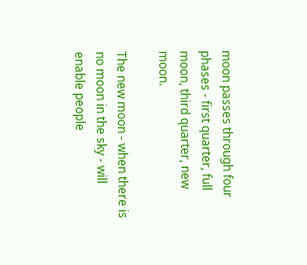moon passes through four phases - first quarter, full moon, third quarter, new moon.

The new moon - when there is no moon in the sky - will enable people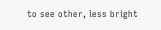to see other, less bright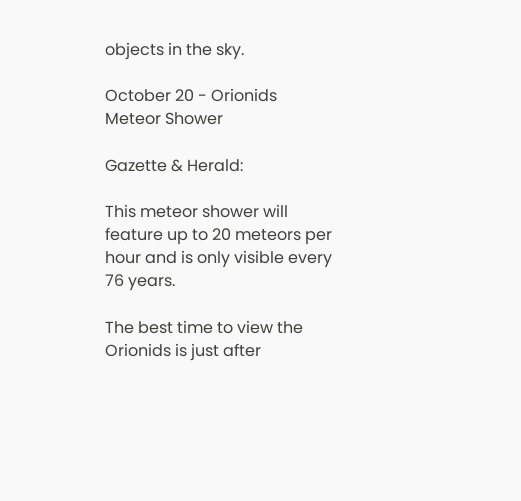objects in the sky.

October 20 - Orionids Meteor Shower

Gazette & Herald:

This meteor shower will feature up to 20 meteors per hour and is only visible every 76 years.

The best time to view the Orionids is just after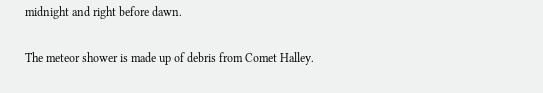midnight and right before dawn.

The meteor shower is made up of debris from Comet Halley.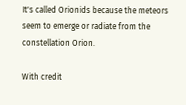It's called Orionids because the meteors seem to emerge or radiate from the constellation Orion.

With credit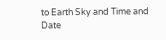to Earth Sky and Time and Date